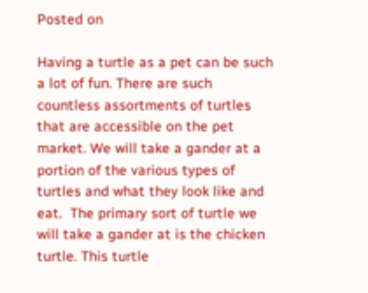Posted on

Having a turtle as a pet can be such a lot of fun. There are such countless assortments of turtles that are accessible on the pet market. We will take a gander at a portion of the various types of turtles and what they look like and eat.  The primary sort of turtle we will take a gander at is the chicken turtle. This turtle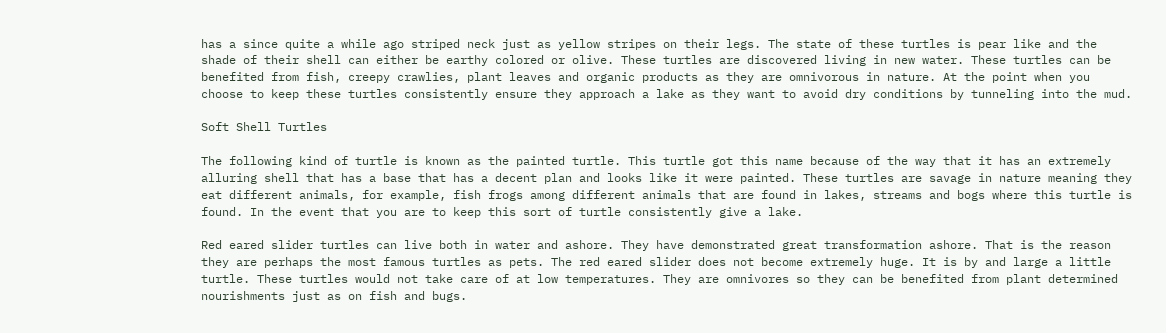has a since quite a while ago striped neck just as yellow stripes on their legs. The state of these turtles is pear like and the shade of their shell can either be earthy colored or olive. These turtles are discovered living in new water. These turtles can be benefited from fish, creepy crawlies, plant leaves and organic products as they are omnivorous in nature. At the point when you choose to keep these turtles consistently ensure they approach a lake as they want to avoid dry conditions by tunneling into the mud.

Soft Shell Turtles

The following kind of turtle is known as the painted turtle. This turtle got this name because of the way that it has an extremely alluring shell that has a base that has a decent plan and looks like it were painted. These turtles are savage in nature meaning they eat different animals, for example, fish frogs among different animals that are found in lakes, streams and bogs where this turtle is found. In the event that you are to keep this sort of turtle consistently give a lake.

Red eared slider turtles can live both in water and ashore. They have demonstrated great transformation ashore. That is the reason they are perhaps the most famous turtles as pets. The red eared slider does not become extremely huge. It is by and large a little turtle. These turtles would not take care of at low temperatures. They are omnivores so they can be benefited from plant determined nourishments just as on fish and bugs.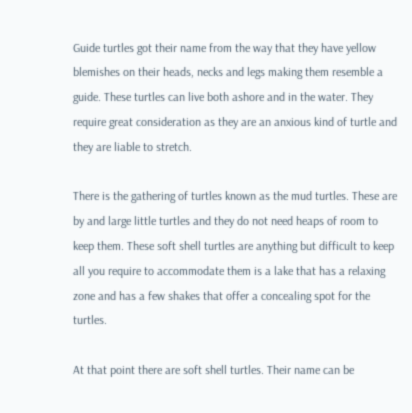Guide turtles got their name from the way that they have yellow blemishes on their heads, necks and legs making them resemble a guide. These turtles can live both ashore and in the water. They require great consideration as they are an anxious kind of turtle and they are liable to stretch.

There is the gathering of turtles known as the mud turtles. These are by and large little turtles and they do not need heaps of room to keep them. These soft shell turtles are anything but difficult to keep all you require to accommodate them is a lake that has a relaxing zone and has a few shakes that offer a concealing spot for the turtles.

At that point there are soft shell turtles. Their name can be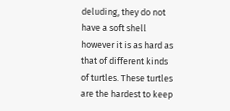deluding, they do not have a soft shell however it is as hard as that of different kinds of turtles. These turtles are the hardest to keep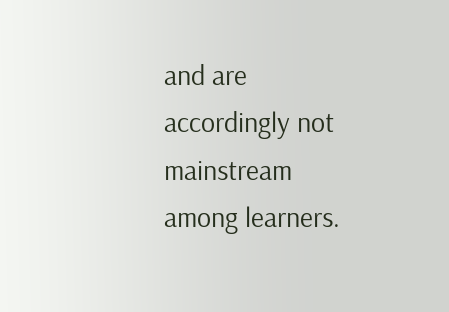and are accordingly not mainstream among learners.